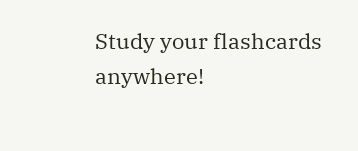Study your flashcards anywhere!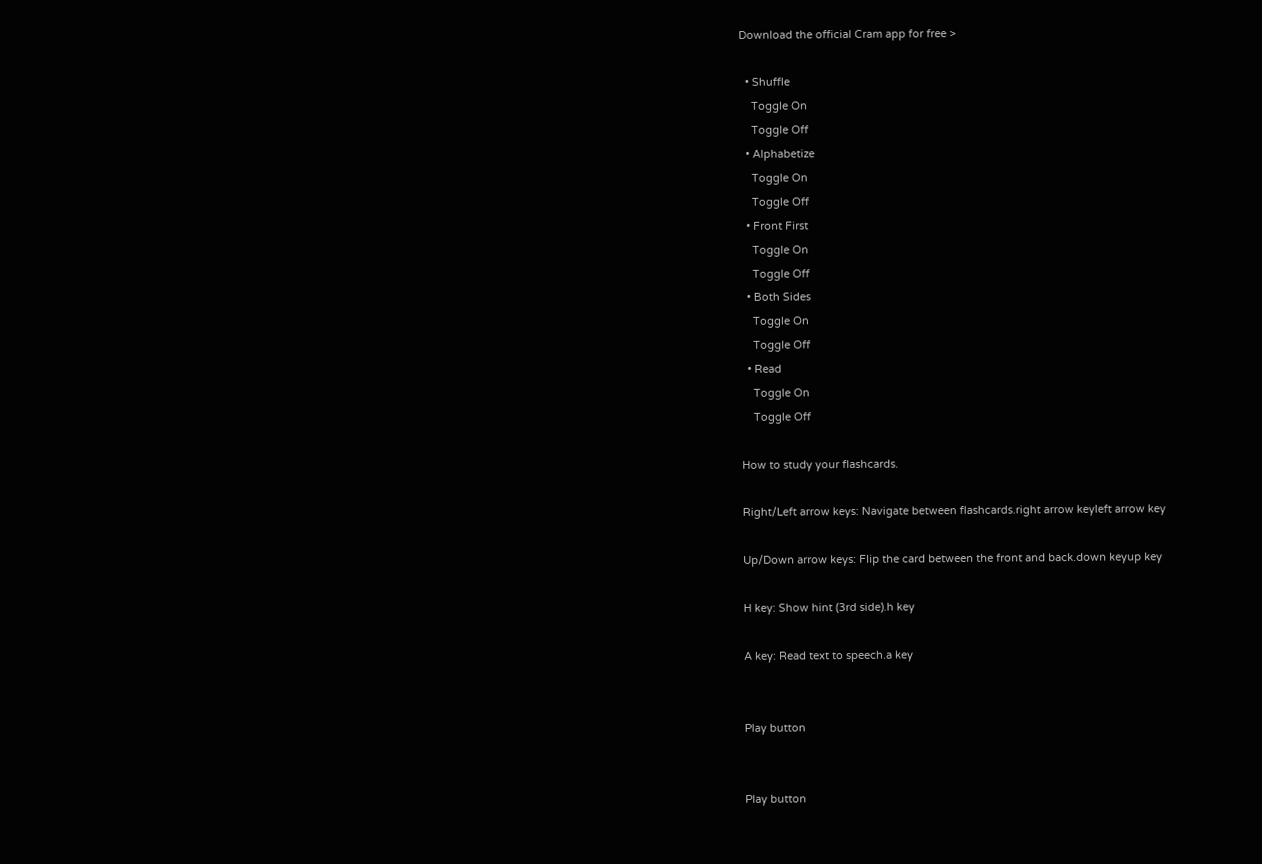Download the official Cram app for free >

  • Shuffle
    Toggle On
    Toggle Off
  • Alphabetize
    Toggle On
    Toggle Off
  • Front First
    Toggle On
    Toggle Off
  • Both Sides
    Toggle On
    Toggle Off
  • Read
    Toggle On
    Toggle Off

How to study your flashcards.

Right/Left arrow keys: Navigate between flashcards.right arrow keyleft arrow key

Up/Down arrow keys: Flip the card between the front and back.down keyup key

H key: Show hint (3rd side).h key

A key: Read text to speech.a key


Play button


Play button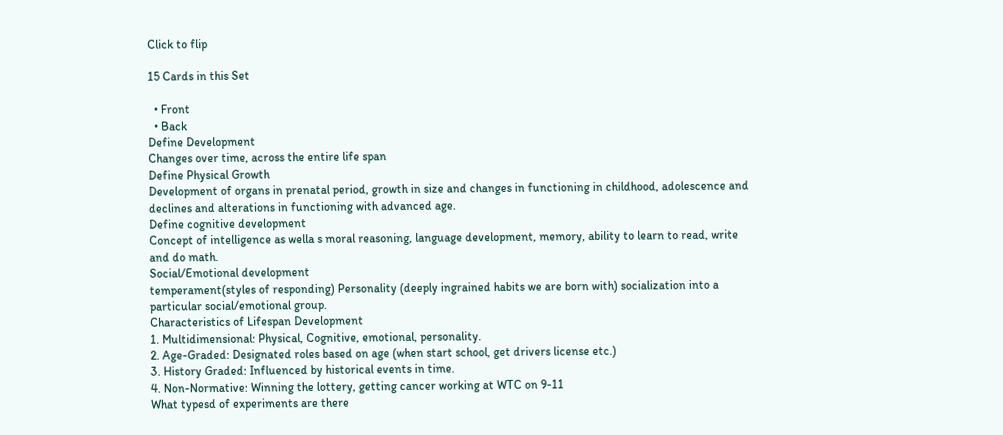Click to flip

15 Cards in this Set

  • Front
  • Back
Define Development
Changes over time, across the entire life span
Define Physical Growth
Development of organs in prenatal period, growth in size and changes in functioning in childhood, adolescence and declines and alterations in functioning with advanced age.
Define cognitive development
Concept of intelligence as wella s moral reasoning, language development, memory, ability to learn to read, write and do math.
Social/Emotional development
temperament(styles of responding) Personality (deeply ingrained habits we are born with) socialization into a particular social/emotional group.
Characteristics of Lifespan Development
1. Multidimensional: Physical, Cognitive, emotional, personality.
2. Age-Graded: Designated roles based on age (when start school, get drivers license etc.)
3. History Graded: Influenced by historical events in time.
4. Non-Normative: Winning the lottery, getting cancer working at WTC on 9-11
What typesd of experiments are there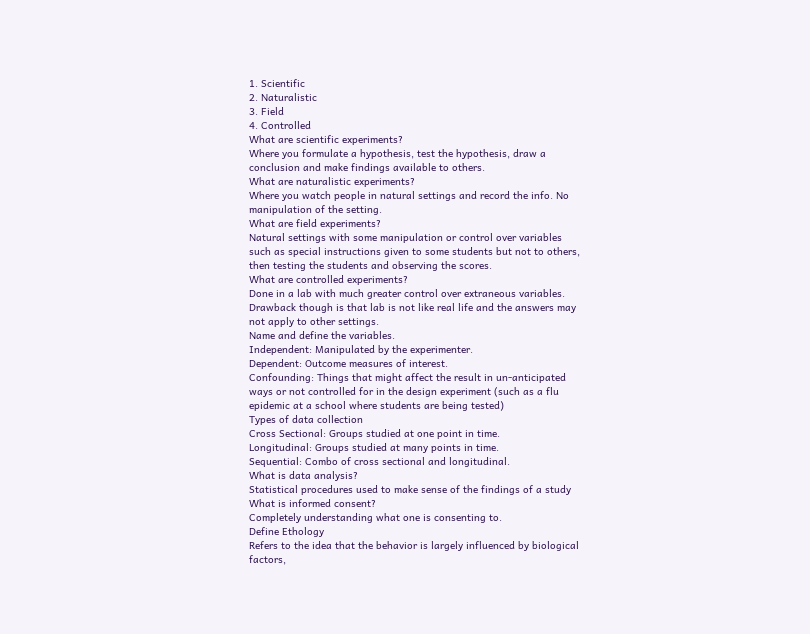1. Scientific
2. Naturalistic
3. Field
4. Controlled
What are scientific experiments?
Where you formulate a hypothesis, test the hypothesis, draw a conclusion and make findings available to others.
What are naturalistic experiments?
Where you watch people in natural settings and record the info. No manipulation of the setting.
What are field experiments?
Natural settings with some manipulation or control over variables such as special instructions given to some students but not to others, then testing the students and observing the scores.
What are controlled experiments?
Done in a lab with much greater control over extraneous variables. Drawback though is that lab is not like real life and the answers may not apply to other settings.
Name and define the variables.
Independent: Manipulated by the experimenter.
Dependent: Outcome measures of interest.
Confounding: Things that might affect the result in un-anticipated ways or not controlled for in the design experiment (such as a flu epidemic at a school where students are being tested)
Types of data collection
Cross Sectional: Groups studied at one point in time.
Longitudinal: Groups studied at many points in time.
Sequential: Combo of cross sectional and longitudinal.
What is data analysis?
Statistical procedures used to make sense of the findings of a study
What is informed consent?
Completely understanding what one is consenting to.
Define Ethology
Refers to the idea that the behavior is largely influenced by biological factors,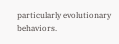particularly evolutionary behaviors.